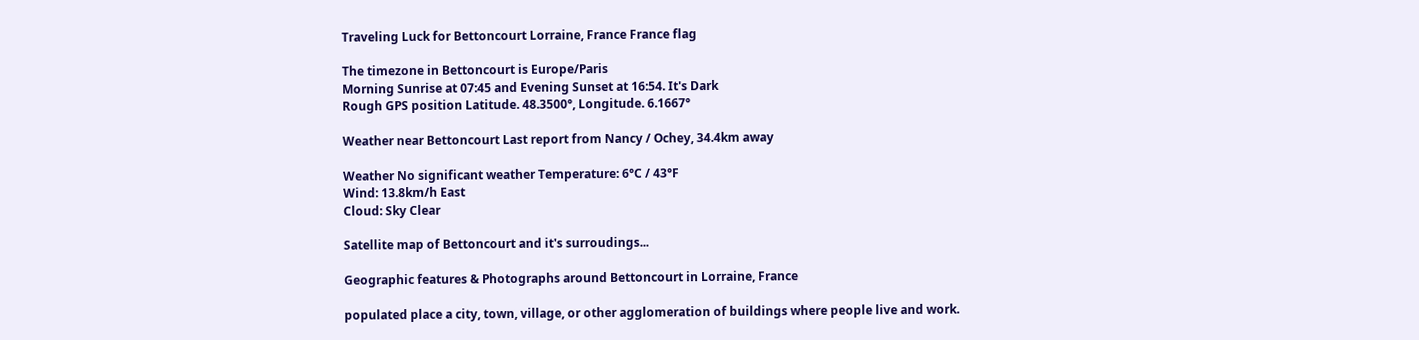Traveling Luck for Bettoncourt Lorraine, France France flag

The timezone in Bettoncourt is Europe/Paris
Morning Sunrise at 07:45 and Evening Sunset at 16:54. It's Dark
Rough GPS position Latitude. 48.3500°, Longitude. 6.1667°

Weather near Bettoncourt Last report from Nancy / Ochey, 34.4km away

Weather No significant weather Temperature: 6°C / 43°F
Wind: 13.8km/h East
Cloud: Sky Clear

Satellite map of Bettoncourt and it's surroudings...

Geographic features & Photographs around Bettoncourt in Lorraine, France

populated place a city, town, village, or other agglomeration of buildings where people live and work.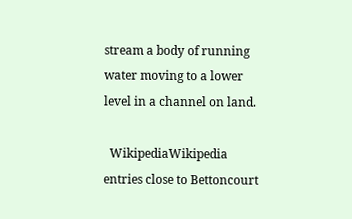stream a body of running water moving to a lower level in a channel on land.

  WikipediaWikipedia entries close to Bettoncourt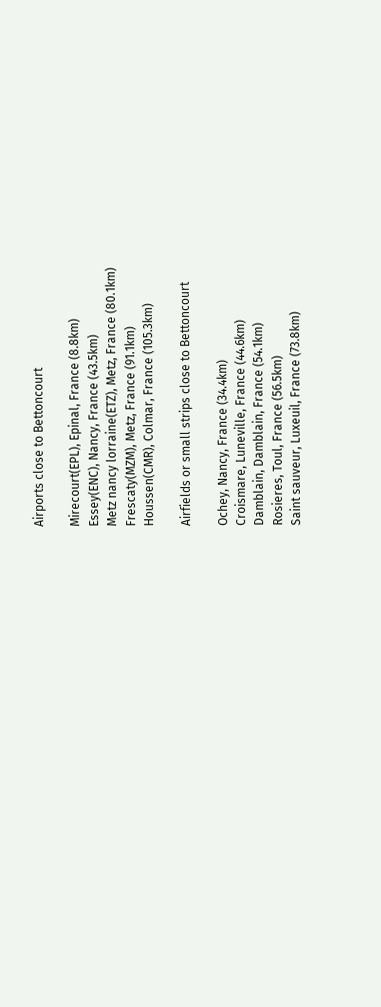Airports close to Bettoncourt

Mirecourt(EPL), Epinal, France (8.8km)
Essey(ENC), Nancy, France (43.5km)
Metz nancy lorraine(ETZ), Metz, France (80.1km)
Frescaty(MZM), Metz, France (91.1km)
Houssen(CMR), Colmar, France (105.3km)

Airfields or small strips close to Bettoncourt

Ochey, Nancy, France (34.4km)
Croismare, Luneville, France (44.6km)
Damblain, Damblain, France (54.1km)
Rosieres, Toul, France (56.5km)
Saint sauveur, Luxeuil, France (73.8km)